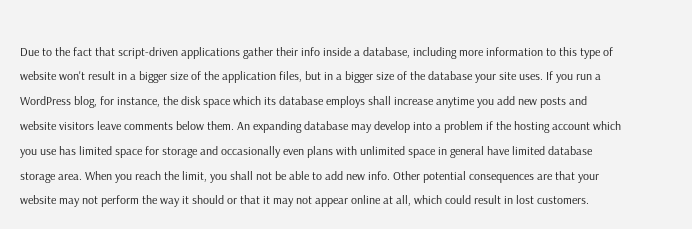Due to the fact that script-driven applications gather their info inside a database, including more information to this type of website won't result in a bigger size of the application files, but in a bigger size of the database your site uses. If you run a WordPress blog, for instance, the disk space which its database employs shall increase anytime you add new posts and website visitors leave comments below them. An expanding database may develop into a problem if the hosting account which you use has limited space for storage and occasionally even plans with unlimited space in general have limited database storage area. When you reach the limit, you shall not be able to add new info. Other potential consequences are that your website may not perform the way it should or that it may not appear online at all, which could result in lost customers.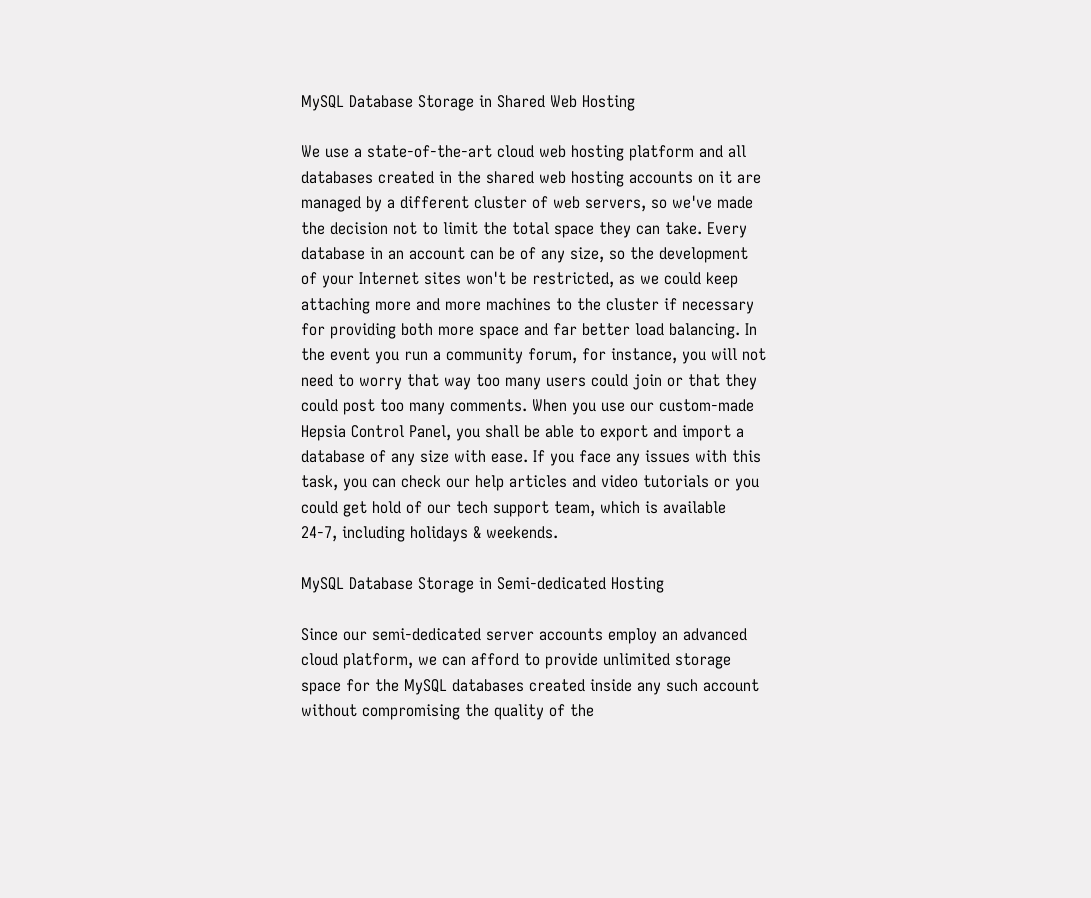MySQL Database Storage in Shared Web Hosting

We use a state-of-the-art cloud web hosting platform and all databases created in the shared web hosting accounts on it are managed by a different cluster of web servers, so we've made the decision not to limit the total space they can take. Every database in an account can be of any size, so the development of your Internet sites won't be restricted, as we could keep attaching more and more machines to the cluster if necessary for providing both more space and far better load balancing. In the event you run a community forum, for instance, you will not need to worry that way too many users could join or that they could post too many comments. When you use our custom-made Hepsia Control Panel, you shall be able to export and import a database of any size with ease. If you face any issues with this task, you can check our help articles and video tutorials or you could get hold of our tech support team, which is available 24-7, including holidays & weekends.

MySQL Database Storage in Semi-dedicated Hosting

Since our semi-dedicated server accounts employ an advanced cloud platform, we can afford to provide unlimited storage space for the MySQL databases created inside any such account without compromising the quality of the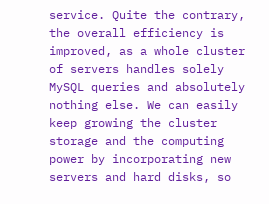service. Quite the contrary, the overall efficiency is improved, as a whole cluster of servers handles solely MySQL queries and absolutely nothing else. We can easily keep growing the cluster storage and the computing power by incorporating new servers and hard disks, so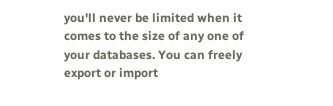you'll never be limited when it comes to the size of any one of your databases. You can freely export or import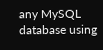any MySQL database using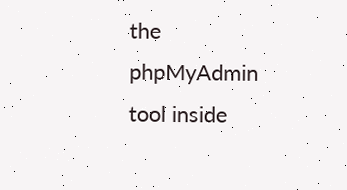the phpMyAdmin tool inside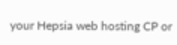your Hepsia web hosting CP or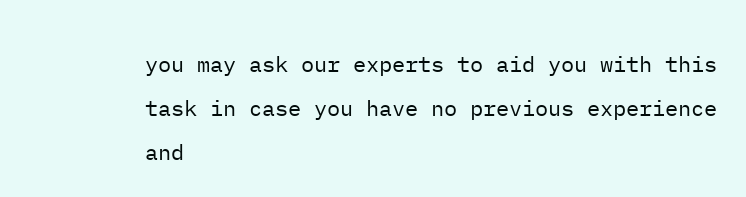you may ask our experts to aid you with this task in case you have no previous experience and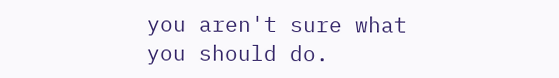you aren't sure what you should do.